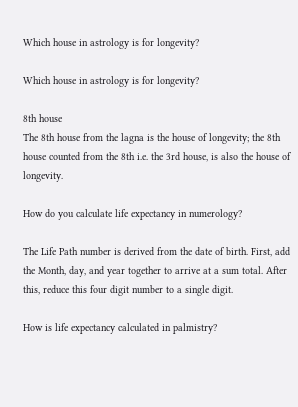Which house in astrology is for longevity?

Which house in astrology is for longevity?

8th house
The 8th house from the lagna is the house of longevity; the 8th house counted from the 8th i.e. the 3rd house, is also the house of longevity.

How do you calculate life expectancy in numerology?

The Life Path number is derived from the date of birth. First, add the Month, day, and year together to arrive at a sum total. After this, reduce this four digit number to a single digit.

How is life expectancy calculated in palmistry?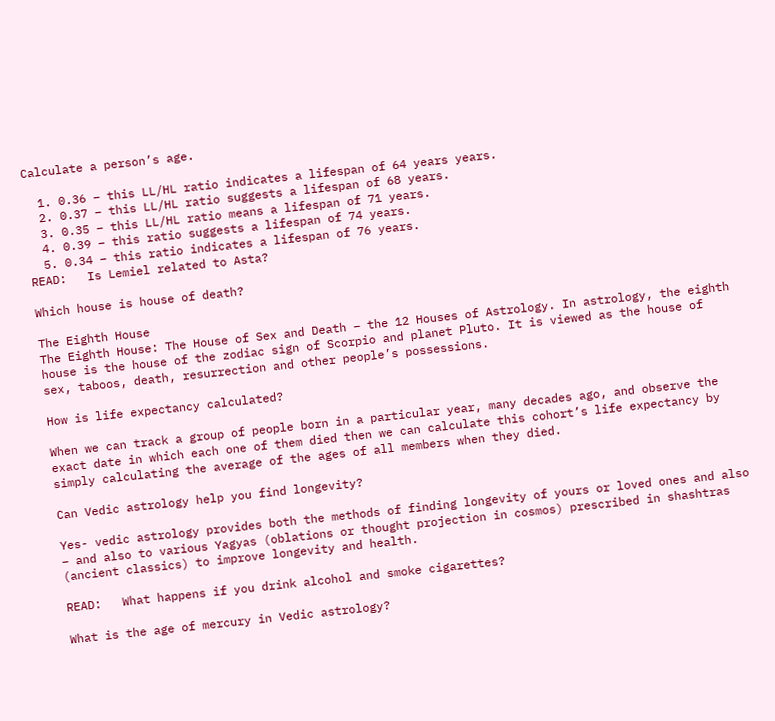Calculate a person’s age.

  1. 0.36 – this LL/HL ratio indicates a lifespan of 64 years years.
  2. 0.37 – this LL/HL ratio suggests a lifespan of 68 years.
  3. 0.35 – this LL/HL ratio means a lifespan of 71 years.
  4. 0.39 – this ratio suggests a lifespan of 74 years.
  5. 0.34 – this ratio indicates a lifespan of 76 years.
READ:   Is Lemiel related to Asta?

Which house is house of death?

The Eighth House
The Eighth House: The House of Sex and Death – the 12 Houses of Astrology. In astrology, the eighth house is the house of the zodiac sign of Scorpio and planet Pluto. It is viewed as the house of sex, taboos, death, resurrection and other people’s possessions.

How is life expectancy calculated?

When we can track a group of people born in a particular year, many decades ago, and observe the exact date in which each one of them died then we can calculate this cohort’s life expectancy by simply calculating the average of the ages of all members when they died.

Can Vedic astrology help you find longevity?

Yes- vedic astrology provides both the methods of finding longevity of yours or loved ones and also – and also to various Yagyas (oblations or thought projection in cosmos) prescribed in shashtras (ancient classics) to improve longevity and health.

READ:   What happens if you drink alcohol and smoke cigarettes?

What is the age of mercury in Vedic astrology?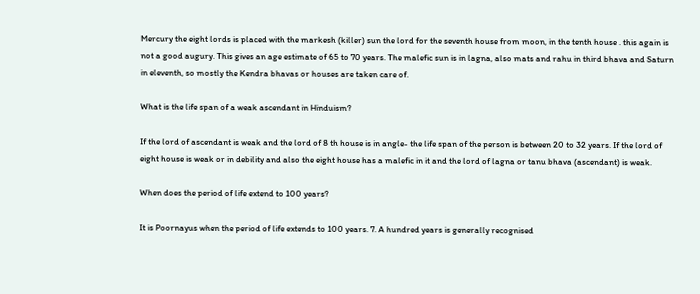Mercury the eight lords is placed with the markesh (killer) sun the lord for the seventh house from moon, in the tenth house . this again is not a good augury. This gives an age estimate of 65 to 70 years. The malefic sun is in lagna, also mats and rahu in third bhava and Saturn in eleventh, so mostly the Kendra bhavas or houses are taken care of.

What is the life span of a weak ascendant in Hinduism?

If the lord of ascendant is weak and the lord of 8 th house is in angle- the life span of the person is between 20 to 32 years. If the lord of eight house is weak or in debility and also the eight house has a malefic in it and the lord of lagna or tanu bhava (ascendant) is weak.

When does the period of life extend to 100 years?

It is Poornayus when the period of life extends to 100 years. 7. A hundred years is generally recognised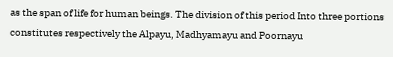as the span of life for human beings. The division of this period Into three portions constitutes respectively the Alpayu, Madhyamayu and Poornayu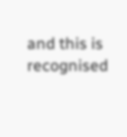and this is recognised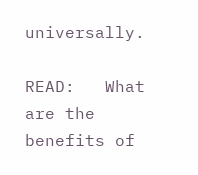universally.

READ:   What are the benefits of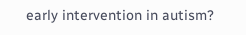early intervention in autism?